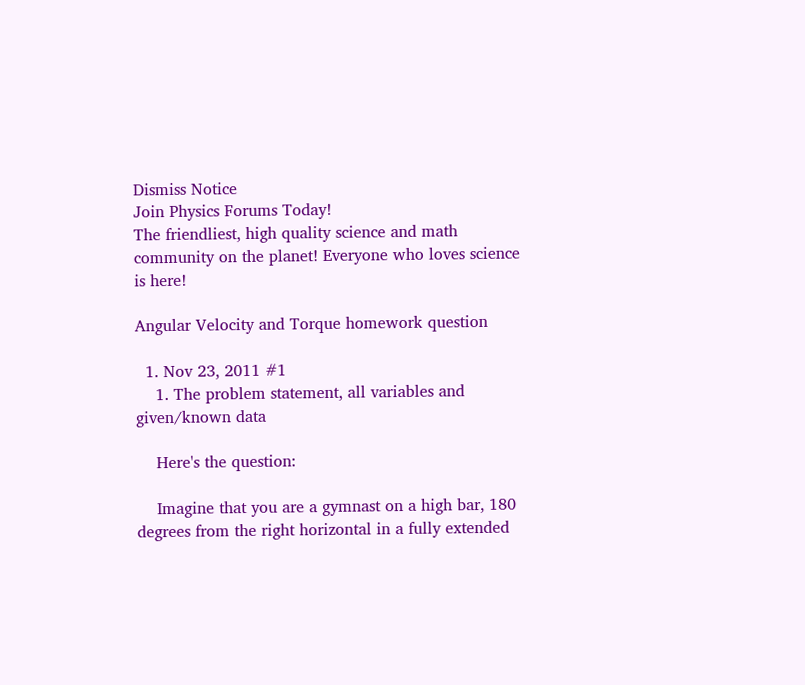Dismiss Notice
Join Physics Forums Today!
The friendliest, high quality science and math community on the planet! Everyone who loves science is here!

Angular Velocity and Torque homework question

  1. Nov 23, 2011 #1
    1. The problem statement, all variables and given/known data

    Here's the question:

    Imagine that you are a gymnast on a high bar, 180 degrees from the right horizontal in a fully extended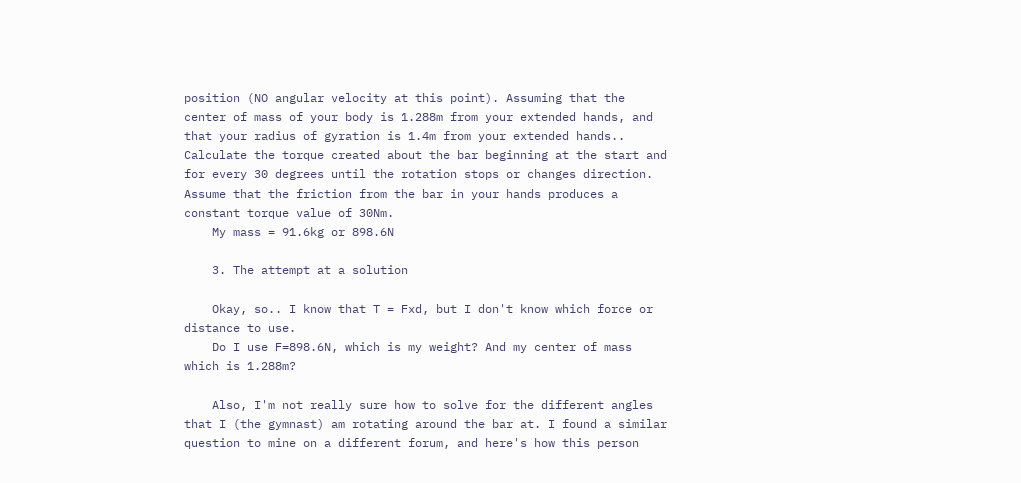position (NO angular velocity at this point). Assuming that the center of mass of your body is 1.288m from your extended hands, and that your radius of gyration is 1.4m from your extended hands.. Calculate the torque created about the bar beginning at the start and for every 30 degrees until the rotation stops or changes direction. Assume that the friction from the bar in your hands produces a constant torque value of 30Nm.
    My mass = 91.6kg or 898.6N

    3. The attempt at a solution

    Okay, so.. I know that T = Fxd, but I don't know which force or distance to use.
    Do I use F=898.6N, which is my weight? And my center of mass which is 1.288m?

    Also, I'm not really sure how to solve for the different angles that I (the gymnast) am rotating around the bar at. I found a similar question to mine on a different forum, and here's how this person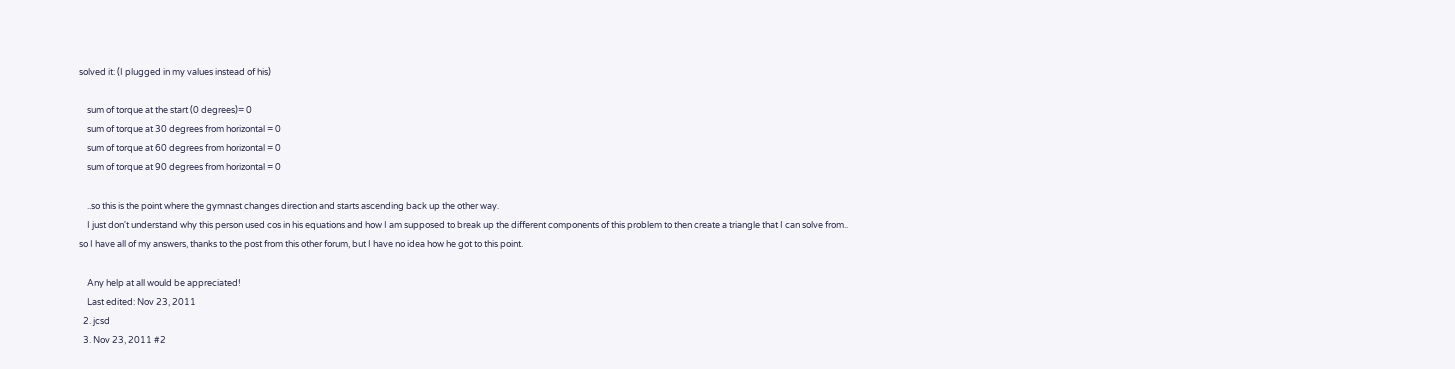solved it: (I plugged in my values instead of his)

    sum of torque at the start (0 degrees)= 0
    sum of torque at 30 degrees from horizontal = 0
    sum of torque at 60 degrees from horizontal = 0
    sum of torque at 90 degrees from horizontal = 0

    ..so this is the point where the gymnast changes direction and starts ascending back up the other way.
    I just don't understand why this person used cos in his equations and how I am supposed to break up the different components of this problem to then create a triangle that I can solve from.. so I have all of my answers, thanks to the post from this other forum, but I have no idea how he got to this point.

    Any help at all would be appreciated!
    Last edited: Nov 23, 2011
  2. jcsd
  3. Nov 23, 2011 #2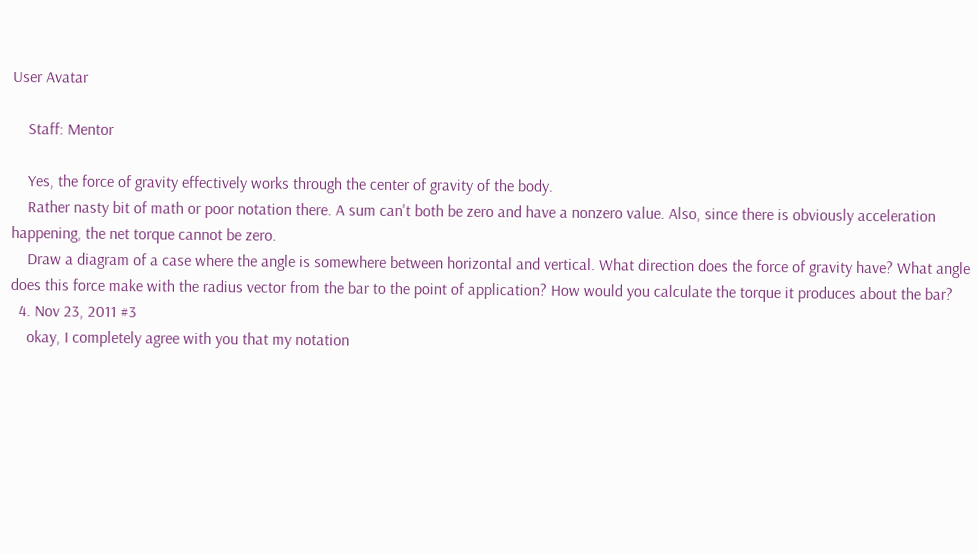User Avatar

    Staff: Mentor

    Yes, the force of gravity effectively works through the center of gravity of the body.
    Rather nasty bit of math or poor notation there. A sum can't both be zero and have a nonzero value. Also, since there is obviously acceleration happening, the net torque cannot be zero.
    Draw a diagram of a case where the angle is somewhere between horizontal and vertical. What direction does the force of gravity have? What angle does this force make with the radius vector from the bar to the point of application? How would you calculate the torque it produces about the bar?
  4. Nov 23, 2011 #3
    okay, I completely agree with you that my notation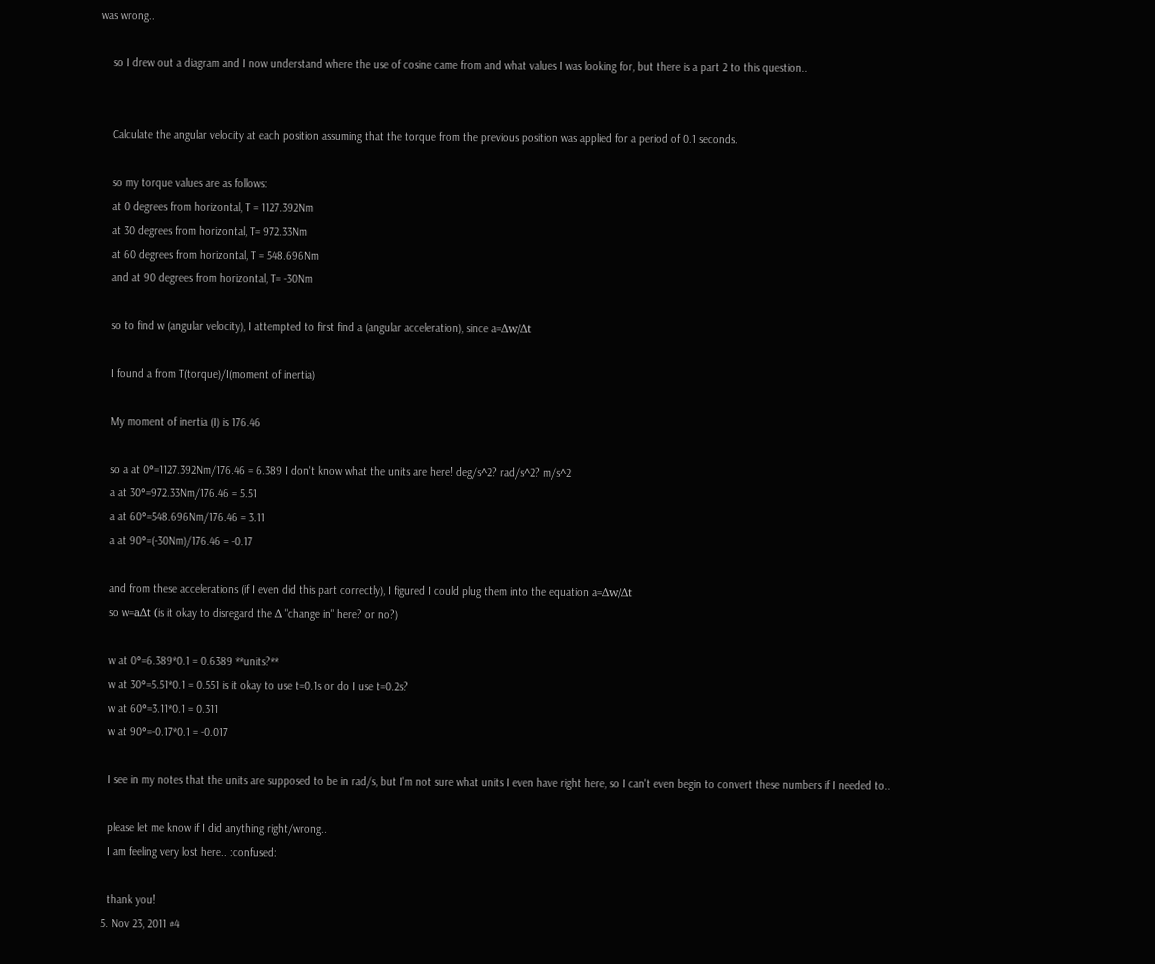was wrong..

    so I drew out a diagram and I now understand where the use of cosine came from and what values I was looking for, but there is a part 2 to this question..


    Calculate the angular velocity at each position assuming that the torque from the previous position was applied for a period of 0.1 seconds.

    so my torque values are as follows:
    at 0 degrees from horizontal, T = 1127.392Nm
    at 30 degrees from horizontal, T= 972.33Nm
    at 60 degrees from horizontal, T = 548.696Nm
    and at 90 degrees from horizontal, T= -30Nm

    so to find w (angular velocity), I attempted to first find a (angular acceleration), since a=Δw/Δt

    I found a from T(torque)/I(moment of inertia)

    My moment of inertia (I) is 176.46

    so a at 0°=1127.392Nm/176.46 = 6.389 I don't know what the units are here! deg/s^2? rad/s^2? m/s^2
    a at 30°=972.33Nm/176.46 = 5.51
    a at 60°=548.696Nm/176.46 = 3.11
    a at 90°=(-30Nm)/176.46 = -0.17

    and from these accelerations (if I even did this part correctly), I figured I could plug them into the equation a=Δw/Δt
    so w=aΔt (is it okay to disregard the Δ "change in" here? or no?)

    w at 0°=6.389*0.1 = 0.6389 **units?**
    w at 30°=5.51*0.1 = 0.551 is it okay to use t=0.1s or do I use t=0.2s?
    w at 60°=3.11*0.1 = 0.311
    w at 90°=-0.17*0.1 = -0.017

    I see in my notes that the units are supposed to be in rad/s, but I'm not sure what units I even have right here, so I can't even begin to convert these numbers if I needed to..

    please let me know if I did anything right/wrong..
    I am feeling very lost here.. :confused:

    thank you!
  5. Nov 23, 2011 #4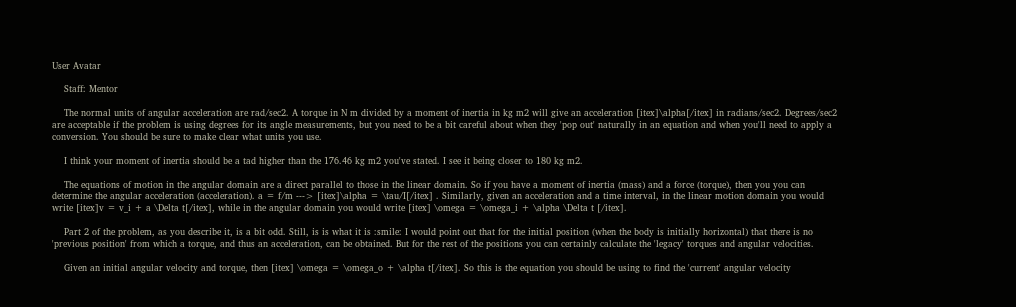User Avatar

    Staff: Mentor

    The normal units of angular acceleration are rad/sec2. A torque in N m divided by a moment of inertia in kg m2 will give an acceleration [itex]\alpha[/itex] in radians/sec2. Degrees/sec2 are acceptable if the problem is using degrees for its angle measurements, but you need to be a bit careful about when they 'pop out' naturally in an equation and when you'll need to apply a conversion. You should be sure to make clear what units you use.

    I think your moment of inertia should be a tad higher than the 176.46 kg m2 you've stated. I see it being closer to 180 kg m2.

    The equations of motion in the angular domain are a direct parallel to those in the linear domain. So if you have a moment of inertia (mass) and a force (torque), then you you can determine the angular acceleration (acceleration). a = f/m ---> [itex]\alpha = \tau/I[/itex] . Similarly, given an acceleration and a time interval, in the linear motion domain you would write [itex]v = v_i + a \Delta t[/itex], while in the angular domain you would write [itex] \omega = \omega_i + \alpha \Delta t [/itex].

    Part 2 of the problem, as you describe it, is a bit odd. Still, is is what it is :smile: I would point out that for the initial position (when the body is initially horizontal) that there is no 'previous position' from which a torque, and thus an acceleration, can be obtained. But for the rest of the positions you can certainly calculate the 'legacy' torques and angular velocities.

    Given an initial angular velocity and torque, then [itex] \omega = \omega_o + \alpha t[/itex]. So this is the equation you should be using to find the 'current' angular velocity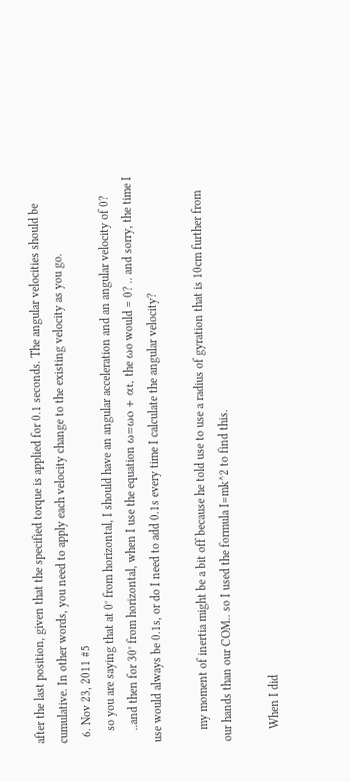after the last position, given that the specified torque is applied for 0.1 seconds. The angular velocities should be cumulative. In other words, you need to apply each velocity change to the existing velocity as you go.
  6. Nov 23, 2011 #5
    so you are saying that at 0° from horizontal, I should have an angular acceleration and an angular velocity of 0?
    ..and then for 30° from horizontal, when I use the equation ω=ωo + αt, the ωo would = 0? .. and sorry, the time I use would always be 0.1s, or do I need to add 0.1s every time I calculate the angular velocity?

    my moment of inertia might be a bit off because he told use to use a radius of gyration that is 10cm further from our hands than our COM.. so I used the formula I=mk^2 to find this.

    When I did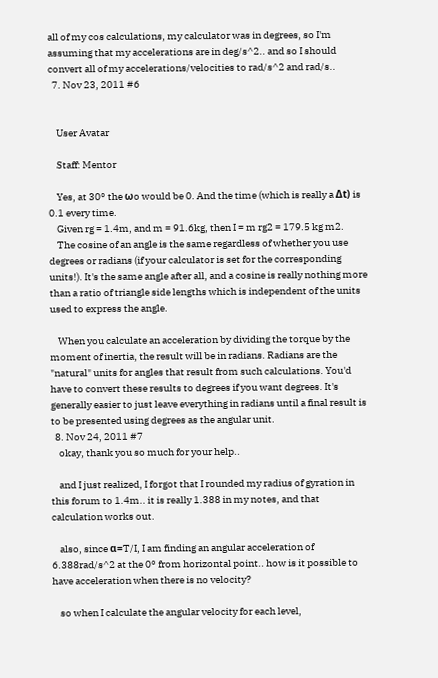all of my cos calculations, my calculator was in degrees, so I'm assuming that my accelerations are in deg/s^2.. and so I should convert all of my accelerations/velocities to rad/s^2 and rad/s..
  7. Nov 23, 2011 #6


    User Avatar

    Staff: Mentor

    Yes, at 30° the ωo would be 0. And the time (which is really a Δt) is 0.1 every time.
    Given rg = 1.4m, and m = 91.6kg, then I = m rg2 = 179.5 kg m2.
    The cosine of an angle is the same regardless of whether you use degrees or radians (if your calculator is set for the corresponding units!). It's the same angle after all, and a cosine is really nothing more than a ratio of triangle side lengths which is independent of the units used to express the angle.

    When you calculate an acceleration by dividing the torque by the moment of inertia, the result will be in radians. Radians are the "natural" units for angles that result from such calculations. You'd have to convert these results to degrees if you want degrees. It's generally easier to just leave everything in radians until a final result is to be presented using degrees as the angular unit.
  8. Nov 24, 2011 #7
    okay, thank you so much for your help..

    and I just realized, I forgot that I rounded my radius of gyration in this forum to 1.4m.. it is really 1.388 in my notes, and that calculation works out.

    also, since α=T/I, I am finding an angular acceleration of 6.388rad/s^2 at the 0° from horizontal point.. how is it possible to have acceleration when there is no velocity?

    so when I calculate the angular velocity for each level,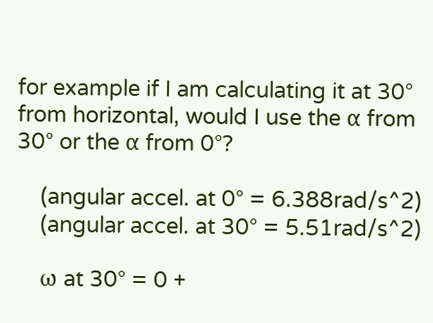for example if I am calculating it at 30° from horizontal, would I use the α from 30° or the α from 0°?

    (angular accel. at 0° = 6.388rad/s^2)
    (angular accel. at 30° = 5.51rad/s^2)

    ω at 30° = 0 +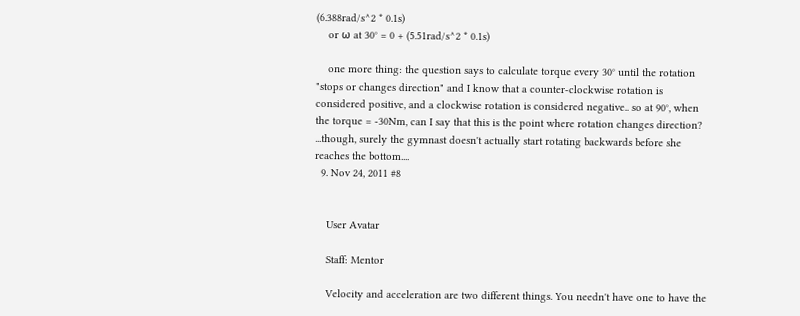(6.388rad/s^2 * 0.1s)
    or ω at 30° = 0 + (5.51rad/s^2 * 0.1s)

    one more thing: the question says to calculate torque every 30° until the rotation "stops or changes direction" and I know that a counter-clockwise rotation is considered positive, and a clockwise rotation is considered negative.. so at 90°, when the torque = -30Nm, can I say that this is the point where rotation changes direction? ...though, surely the gymnast doesn't actually start rotating backwards before she reaches the bottom....
  9. Nov 24, 2011 #8


    User Avatar

    Staff: Mentor

    Velocity and acceleration are two different things. You needn't have one to have the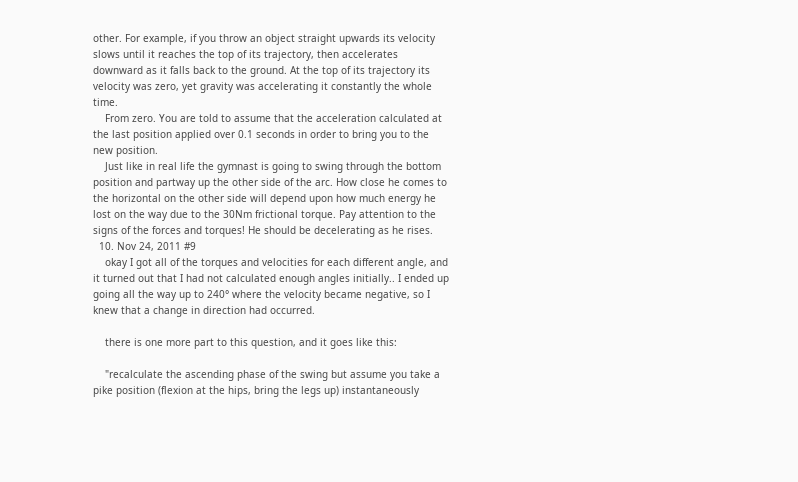other. For example, if you throw an object straight upwards its velocity slows until it reaches the top of its trajectory, then accelerates downward as it falls back to the ground. At the top of its trajectory its velocity was zero, yet gravity was accelerating it constantly the whole time.
    From zero. You are told to assume that the acceleration calculated at the last position applied over 0.1 seconds in order to bring you to the new position.
    Just like in real life the gymnast is going to swing through the bottom position and partway up the other side of the arc. How close he comes to the horizontal on the other side will depend upon how much energy he lost on the way due to the 30Nm frictional torque. Pay attention to the signs of the forces and torques! He should be decelerating as he rises.
  10. Nov 24, 2011 #9
    okay I got all of the torques and velocities for each different angle, and it turned out that I had not calculated enough angles initially.. I ended up going all the way up to 240° where the velocity became negative, so I knew that a change in direction had occurred.

    there is one more part to this question, and it goes like this:

    "recalculate the ascending phase of the swing but assume you take a pike position (flexion at the hips, bring the legs up) instantaneously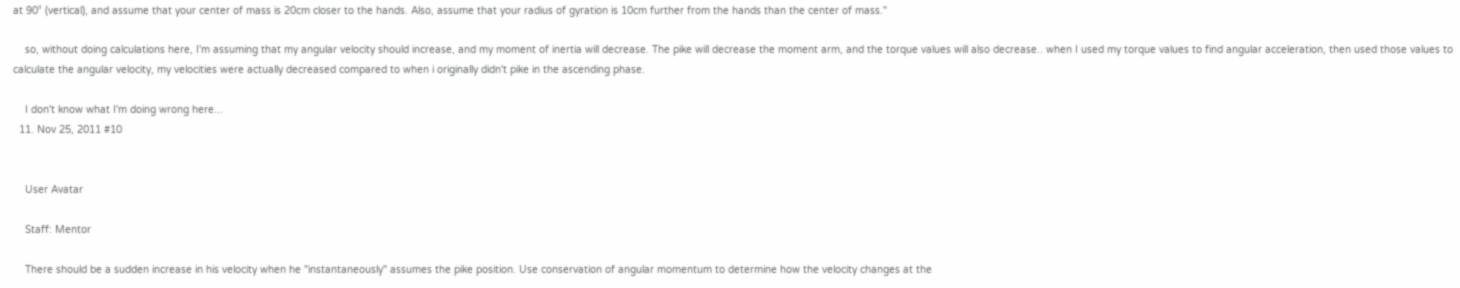at 90° (vertical), and assume that your center of mass is 20cm closer to the hands. Also, assume that your radius of gyration is 10cm further from the hands than the center of mass."

    so, without doing calculations here, I'm assuming that my angular velocity should increase, and my moment of inertia will decrease. The pike will decrease the moment arm, and the torque values will also decrease.. when I used my torque values to find angular acceleration, then used those values to calculate the angular velocity, my velocities were actually decreased compared to when i originally didn't pike in the ascending phase.

    I don't know what I'm doing wrong here...
  11. Nov 25, 2011 #10


    User Avatar

    Staff: Mentor

    There should be a sudden increase in his velocity when he "instantaneously" assumes the pike position. Use conservation of angular momentum to determine how the velocity changes at the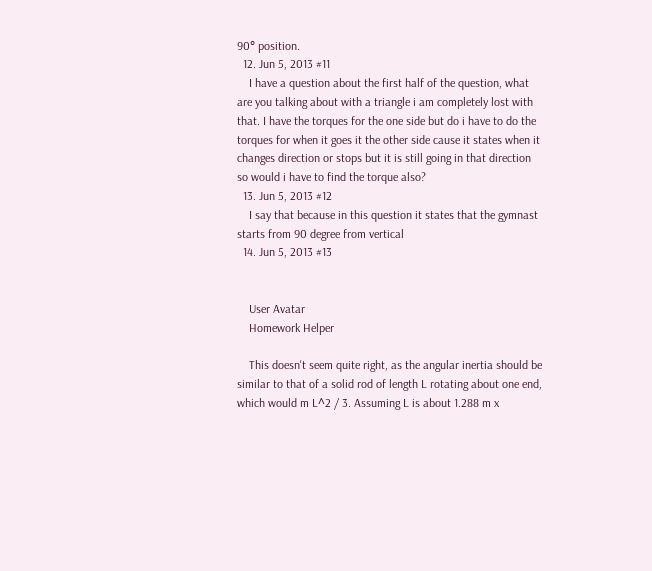90° position.
  12. Jun 5, 2013 #11
    I have a question about the first half of the question, what are you talking about with a triangle i am completely lost with that. I have the torques for the one side but do i have to do the torques for when it goes it the other side cause it states when it changes direction or stops but it is still going in that direction so would i have to find the torque also?
  13. Jun 5, 2013 #12
    I say that because in this question it states that the gymnast starts from 90 degree from vertical
  14. Jun 5, 2013 #13


    User Avatar
    Homework Helper

    This doesn't seem quite right, as the angular inertia should be similar to that of a solid rod of length L rotating about one end, which would m L^2 / 3. Assuming L is about 1.288 m x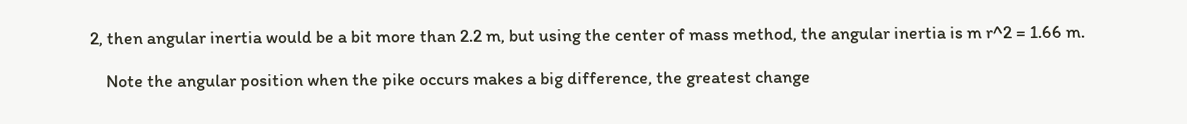2, then angular inertia would be a bit more than 2.2 m, but using the center of mass method, the angular inertia is m r^2 = 1.66 m.

    Note the angular position when the pike occurs makes a big difference, the greatest change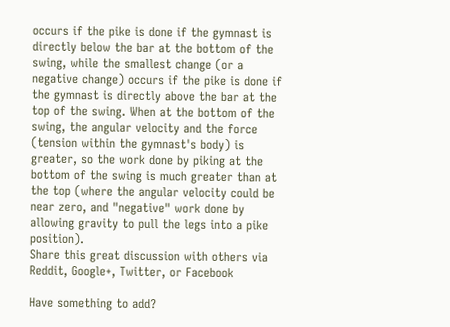occurs if the pike is done if the gymnast is directly below the bar at the bottom of the swing, while the smallest change (or a negative change) occurs if the pike is done if the gymnast is directly above the bar at the top of the swing. When at the bottom of the swing, the angular velocity and the force (tension within the gymnast's body) is greater, so the work done by piking at the bottom of the swing is much greater than at the top (where the angular velocity could be near zero, and "negative" work done by allowing gravity to pull the legs into a pike position).
Share this great discussion with others via Reddit, Google+, Twitter, or Facebook

Have something to add?